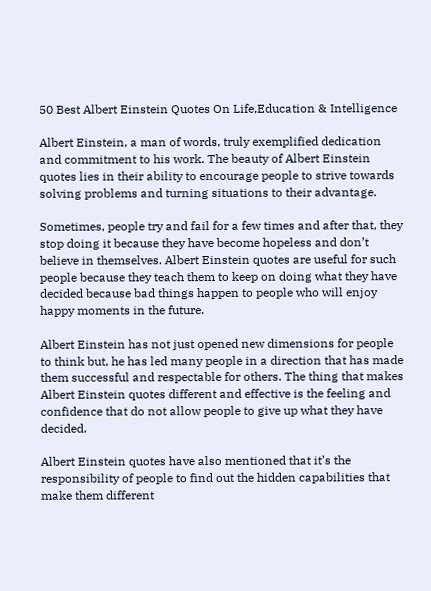50 Best Albert Einstein Quotes On Life,Education & Intelligence

Albert Einstein, a man of words, truly exemplified dedication and commitment to his work. The beauty of Albert Einstein quotes lies in their ability to encourage people to strive towards solving problems and turning situations to their advantage.

Sometimes, people try and fail for a few times and after that, they stop doing it because they have become hopeless and don’t believe in themselves. Albert Einstein quotes are useful for such people because they teach them to keep on doing what they have decided because bad things happen to people who will enjoy happy moments in the future.

Albert Einstein has not just opened new dimensions for people to think but, he has led many people in a direction that has made them successful and respectable for others. The thing that makes Albert Einstein quotes different and effective is the feeling and confidence that do not allow people to give up what they have decided.

Albert Einstein quotes have also mentioned that it’s the responsibility of people to find out the hidden capabilities that make them different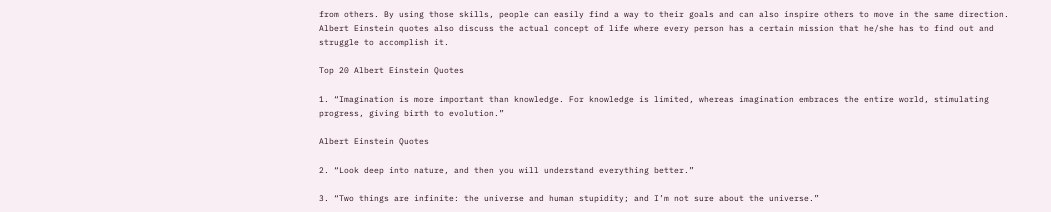from others. By using those skills, people can easily find a way to their goals and can also inspire others to move in the same direction. Albert Einstein quotes also discuss the actual concept of life where every person has a certain mission that he/she has to find out and struggle to accomplish it.

Top 20 Albert Einstein Quotes

1. “Imagination is more important than knowledge. For knowledge is limited, whereas imagination embraces the entire world, stimulating progress, giving birth to evolution.”

Albert Einstein Quotes

2. “Look deep into nature, and then you will understand everything better.”

3. “Two things are infinite: the universe and human stupidity; and I’m not sure about the universe.”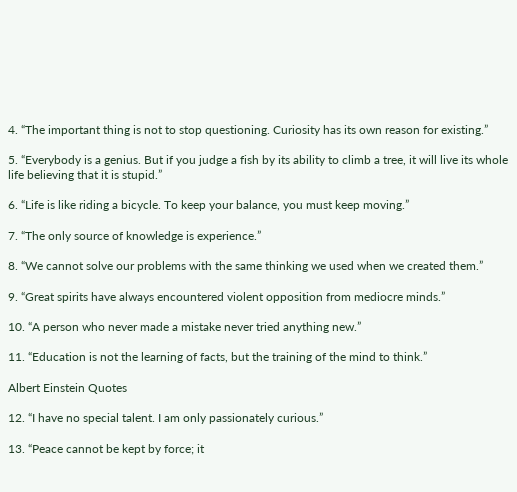4. “The important thing is not to stop questioning. Curiosity has its own reason for existing.”

5. “Everybody is a genius. But if you judge a fish by its ability to climb a tree, it will live its whole life believing that it is stupid.”

6. “Life is like riding a bicycle. To keep your balance, you must keep moving.”

7. “The only source of knowledge is experience.”

8. “We cannot solve our problems with the same thinking we used when we created them.”

9. “Great spirits have always encountered violent opposition from mediocre minds.”

10. “A person who never made a mistake never tried anything new.”

11. “Education is not the learning of facts, but the training of the mind to think.”

Albert Einstein Quotes

12. “I have no special talent. I am only passionately curious.”

13. “Peace cannot be kept by force; it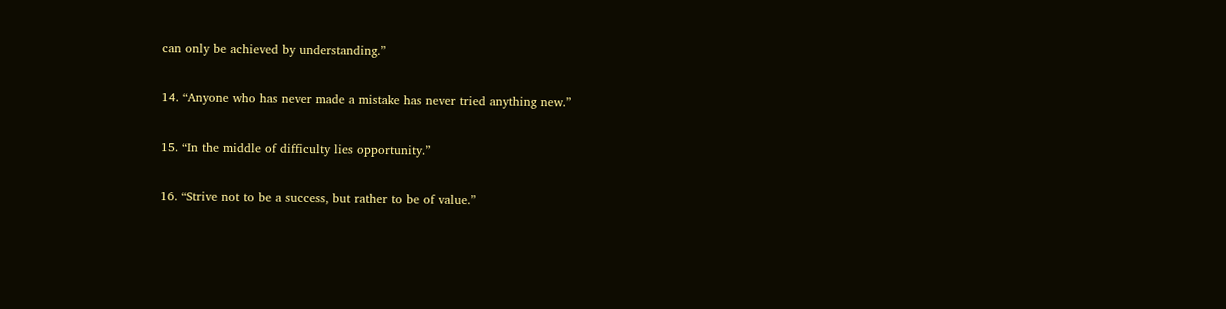can only be achieved by understanding.”

14. “Anyone who has never made a mistake has never tried anything new.”

15. “In the middle of difficulty lies opportunity.”

16. “Strive not to be a success, but rather to be of value.”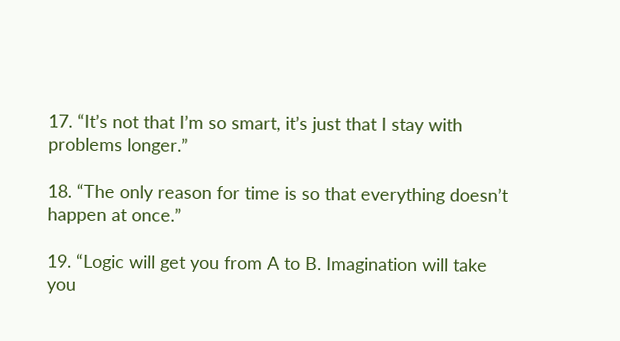17. “It’s not that I’m so smart, it’s just that I stay with problems longer.”

18. “The only reason for time is so that everything doesn’t happen at once.”

19. “Logic will get you from A to B. Imagination will take you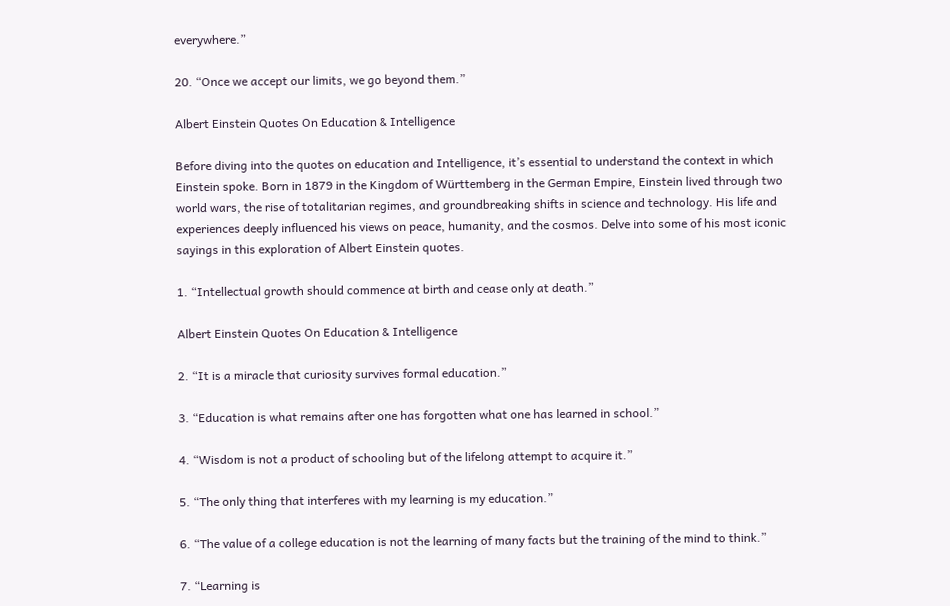everywhere.”

20. “Once we accept our limits, we go beyond them.”

Albert Einstein Quotes On Education & Intelligence

Before diving into the quotes on education and Intelligence, it’s essential to understand the context in which Einstein spoke. Born in 1879 in the Kingdom of Württemberg in the German Empire, Einstein lived through two world wars, the rise of totalitarian regimes, and groundbreaking shifts in science and technology. His life and experiences deeply influenced his views on peace, humanity, and the cosmos. Delve into some of his most iconic sayings in this exploration of Albert Einstein quotes.

1. “Intellectual growth should commence at birth and cease only at death.”

Albert Einstein Quotes On Education & Intelligence

2. “It is a miracle that curiosity survives formal education.”

3. “Education is what remains after one has forgotten what one has learned in school.”

4. “Wisdom is not a product of schooling but of the lifelong attempt to acquire it.”

5. “The only thing that interferes with my learning is my education.”

6. “The value of a college education is not the learning of many facts but the training of the mind to think.”

7. “Learning is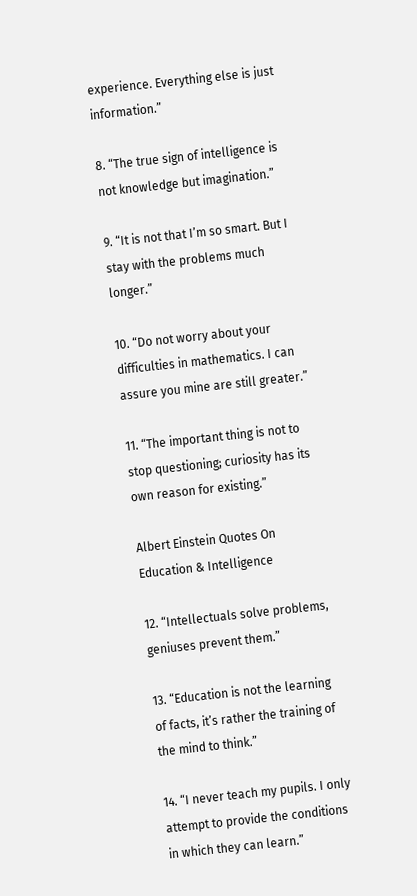experience. Everything else is just information.”

8. “The true sign of intelligence is not knowledge but imagination.”

9. “It is not that I’m so smart. But I stay with the problems much longer.”

10. “Do not worry about your difficulties in mathematics. I can assure you mine are still greater.”

11. “The important thing is not to stop questioning; curiosity has its own reason for existing.”

Albert Einstein Quotes On Education & Intelligence

12. “Intellectuals solve problems, geniuses prevent them.”

13. “Education is not the learning of facts, it’s rather the training of the mind to think.”

14. “I never teach my pupils. I only attempt to provide the conditions in which they can learn.”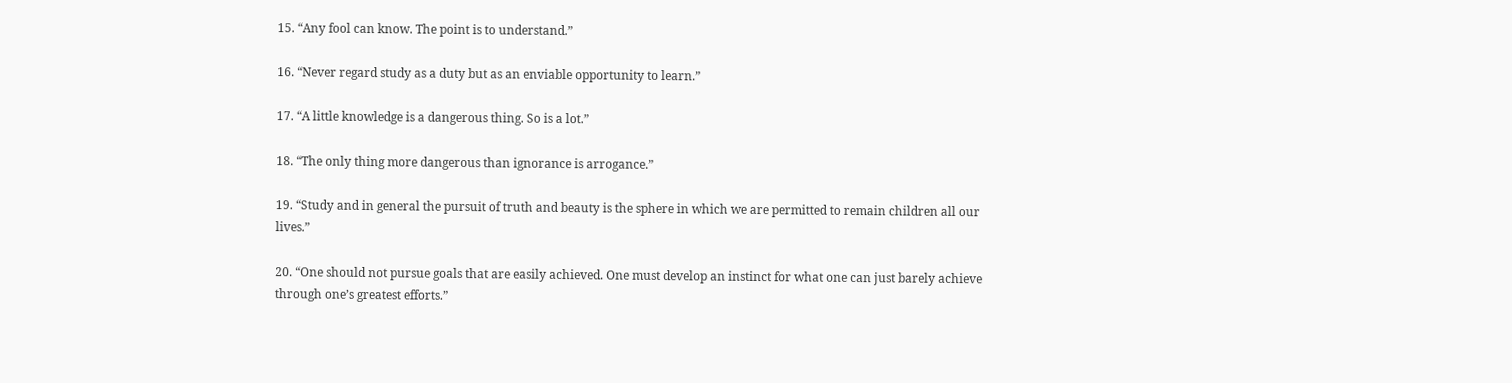15. “Any fool can know. The point is to understand.”

16. “Never regard study as a duty but as an enviable opportunity to learn.”

17. “A little knowledge is a dangerous thing. So is a lot.”

18. “The only thing more dangerous than ignorance is arrogance.”

19. “Study and in general the pursuit of truth and beauty is the sphere in which we are permitted to remain children all our lives.”

20. “One should not pursue goals that are easily achieved. One must develop an instinct for what one can just barely achieve through one’s greatest efforts.”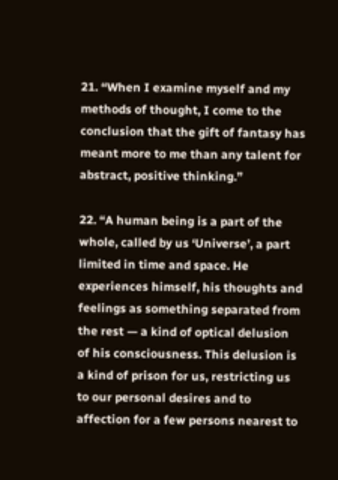21. “When I examine myself and my methods of thought, I come to the conclusion that the gift of fantasy has meant more to me than any talent for abstract, positive thinking.”

22. “A human being is a part of the whole, called by us ‘Universe’, a part limited in time and space. He experiences himself, his thoughts and feelings as something separated from the rest — a kind of optical delusion of his consciousness. This delusion is a kind of prison for us, restricting us to our personal desires and to affection for a few persons nearest to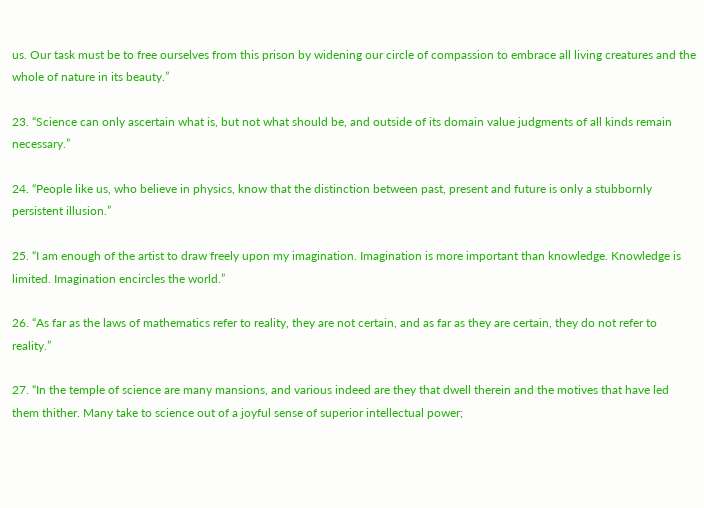us. Our task must be to free ourselves from this prison by widening our circle of compassion to embrace all living creatures and the whole of nature in its beauty.”

23. “Science can only ascertain what is, but not what should be, and outside of its domain value judgments of all kinds remain necessary.”

24. “People like us, who believe in physics, know that the distinction between past, present and future is only a stubbornly persistent illusion.”

25. “I am enough of the artist to draw freely upon my imagination. Imagination is more important than knowledge. Knowledge is limited. Imagination encircles the world.”

26. “As far as the laws of mathematics refer to reality, they are not certain, and as far as they are certain, they do not refer to reality.”

27. “In the temple of science are many mansions, and various indeed are they that dwell therein and the motives that have led them thither. Many take to science out of a joyful sense of superior intellectual power;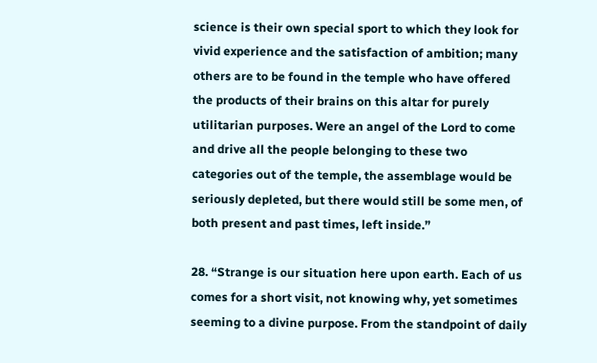science is their own special sport to which they look for vivid experience and the satisfaction of ambition; many others are to be found in the temple who have offered the products of their brains on this altar for purely utilitarian purposes. Were an angel of the Lord to come and drive all the people belonging to these two categories out of the temple, the assemblage would be seriously depleted, but there would still be some men, of both present and past times, left inside.”

28. “Strange is our situation here upon earth. Each of us comes for a short visit, not knowing why, yet sometimes seeming to a divine purpose. From the standpoint of daily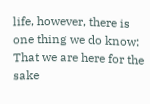life, however, there is one thing we do know: That we are here for the sake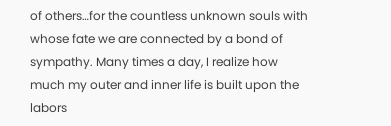of others…for the countless unknown souls with whose fate we are connected by a bond of sympathy. Many times a day, I realize how much my outer and inner life is built upon the labors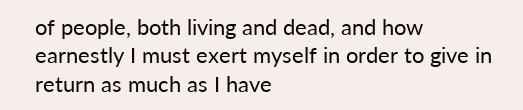of people, both living and dead, and how earnestly I must exert myself in order to give in return as much as I have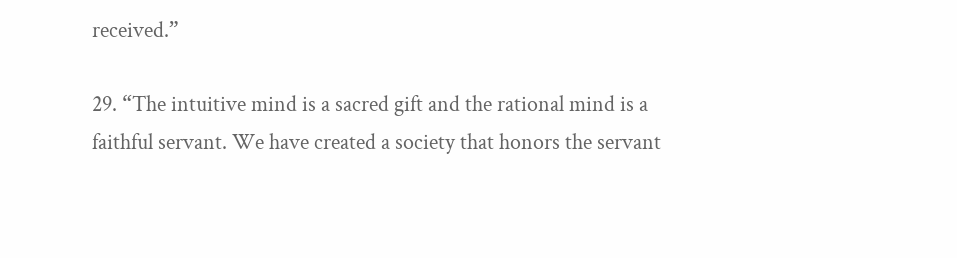received.”

29. “The intuitive mind is a sacred gift and the rational mind is a faithful servant. We have created a society that honors the servant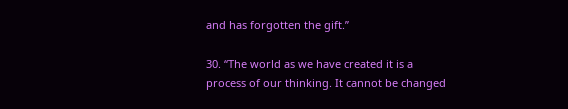and has forgotten the gift.”

30. “The world as we have created it is a process of our thinking. It cannot be changed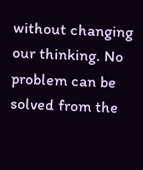without changing our thinking. No problem can be solved from the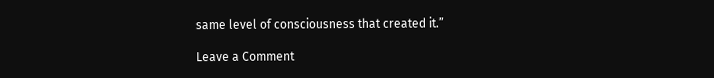same level of consciousness that created it.”

Leave a Comment